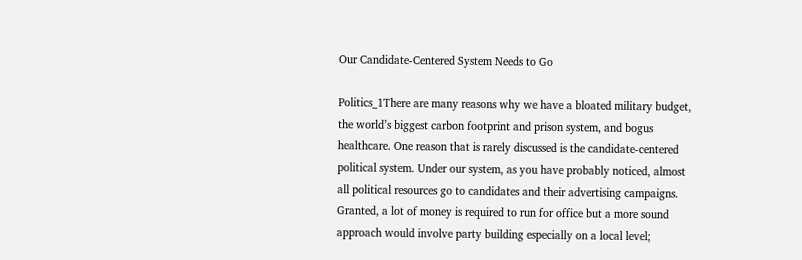Our Candidate-Centered System Needs to Go

Politics_1There are many reasons why we have a bloated military budget, the world’s biggest carbon footprint and prison system, and bogus healthcare. One reason that is rarely discussed is the candidate-centered political system. Under our system, as you have probably noticed, almost all political resources go to candidates and their advertising campaigns. Granted, a lot of money is required to run for office but a more sound approach would involve party building especially on a local level;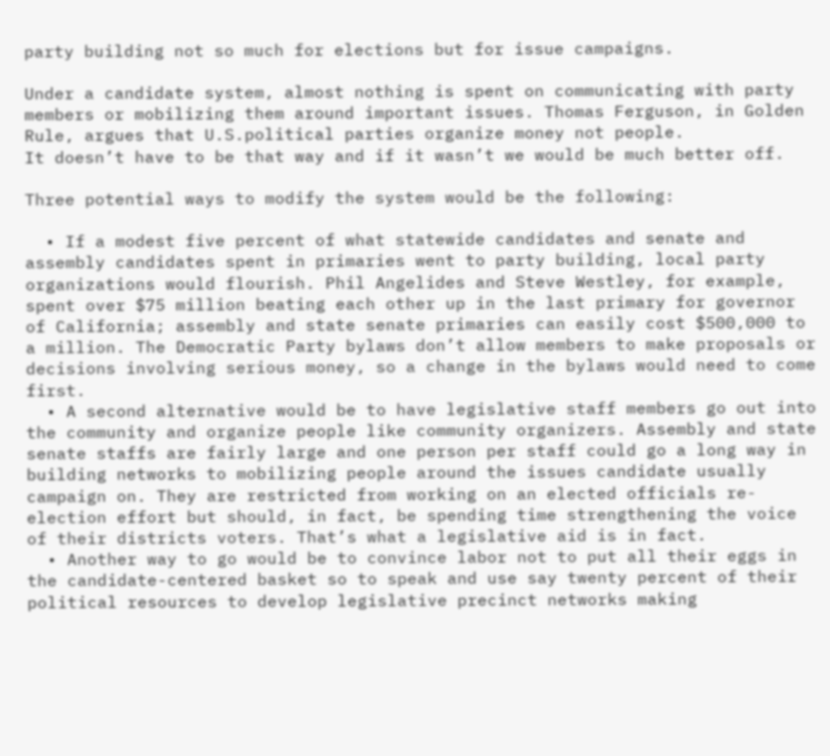party building not so much for elections but for issue campaigns.

Under a candidate system, almost nothing is spent on communicating with party members or mobilizing them around important issues. Thomas Ferguson, in Golden Rule, argues that U.S.political parties organize money not people.
It doesn’t have to be that way and if it wasn’t we would be much better off.

Three potential ways to modify the system would be the following:

  • If a modest five percent of what statewide candidates and senate and assembly candidates spent in primaries went to party building, local party organizations would flourish. Phil Angelides and Steve Westley, for example, spent over $75 million beating each other up in the last primary for governor of California; assembly and state senate primaries can easily cost $500,000 to a million. The Democratic Party bylaws don’t allow members to make proposals or decisions involving serious money, so a change in the bylaws would need to come first.
  • A second alternative would be to have legislative staff members go out into the community and organize people like community organizers. Assembly and state senate staffs are fairly large and one person per staff could go a long way in building networks to mobilizing people around the issues candidate usually campaign on. They are restricted from working on an elected officials re-election effort but should, in fact, be spending time strengthening the voice of their districts voters. That’s what a legislative aid is in fact.
  • Another way to go would be to convince labor not to put all their eggs in the candidate-centered basket so to speak and use say twenty percent of their political resources to develop legislative precinct networks making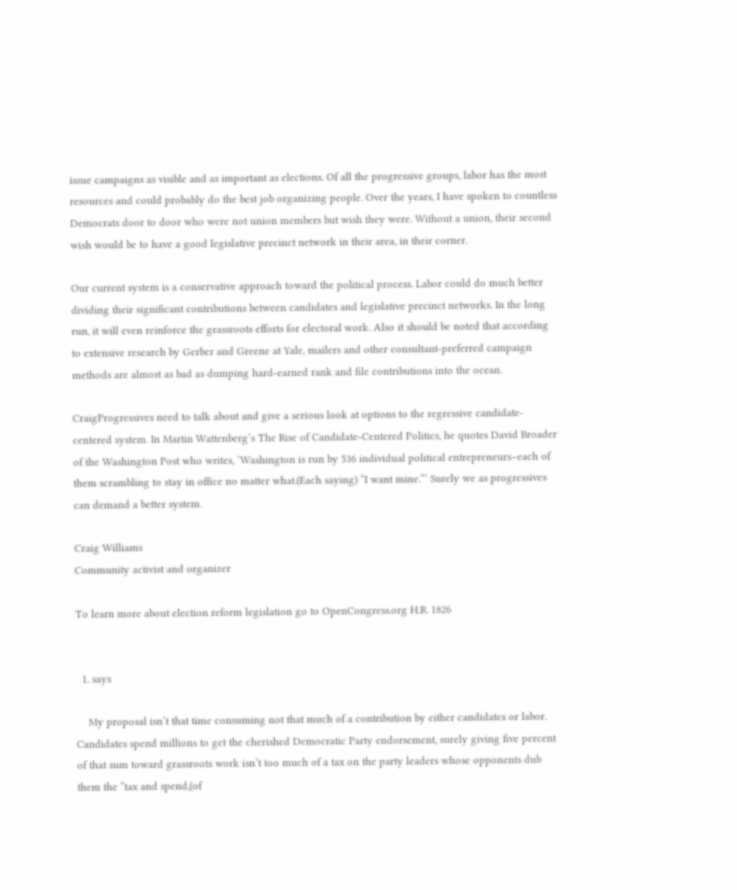issue campaigns as visible and as important as elections. Of all the progressive groups, labor has the most resources and could probably do the best job organizing people. Over the years, I have spoken to countless Democrats door to door who were not union members but wish they were. Without a union, their second wish would be to have a good legislative precinct network in their area, in their corner.

Our current system is a conservative approach toward the political process. Labor could do much better dividing their significant contributions between candidates and legislative precinct networks. In the long run, it will even reinforce the grassroots efforts for electoral work. Also it should be noted that according to extensive research by Gerber and Greene at Yale, mailers and other consultant-preferred campaign methods are almost as bad as dumping hard-earned rank and file contributions into the ocean.

CraigProgressives need to talk about and give a serious look at options to the regressive candidate-centered system. In Martin Wattenberg’s The Rise of Candidate-Centered Politics, he quotes David Broader of the Washington Post who writes, ‘Washington is run by 536 individual political entrepreneurs–each of them scrambling to stay in office no matter what.(Each saying) “I want mine.”‘ Surely we as progressives can demand a better system.

Craig Williams
Community activist and organizer

To learn more about election reform legislation go to OpenCongress.org H.R. 1826


  1. says

    My proposal isn’t that time consuming not that much of a contribution by either candidates or labor. Candidates spend millions to get the cherished Democratic Party endorsement, surely giving five percent of that sum toward grassroots work isn’t too much of a tax on the party leaders whose opponents dub them the “tax and spend,(of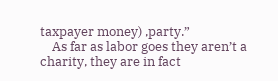taxpayer money) ,party.”
    As far as labor goes they aren’t a charity, they are in fact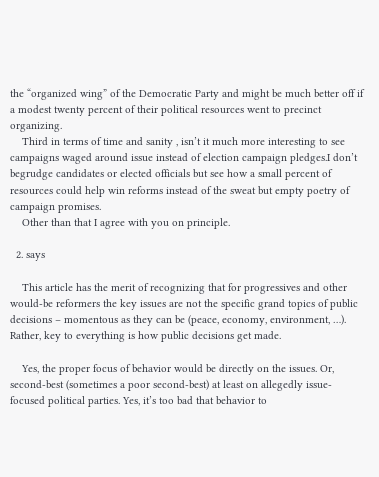the “organized wing” of the Democratic Party and might be much better off if a modest twenty percent of their political resources went to precinct organizing.
    Third in terms of time and sanity , isn’t it much more interesting to see campaigns waged around issue instead of election campaign pledges.I don’t begrudge candidates or elected officials but see how a small percent of resources could help win reforms instead of the sweat but empty poetry of campaign promises.
    Other than that I agree with you on principle.

  2. says

    This article has the merit of recognizing that for progressives and other would-be reformers the key issues are not the specific grand topics of public decisions – momentous as they can be (peace, economy, environment, …). Rather, key to everything is how public decisions get made.

    Yes, the proper focus of behavior would be directly on the issues. Or, second-best (sometimes a poor second-best) at least on allegedly issue-focused political parties. Yes, it’s too bad that behavior to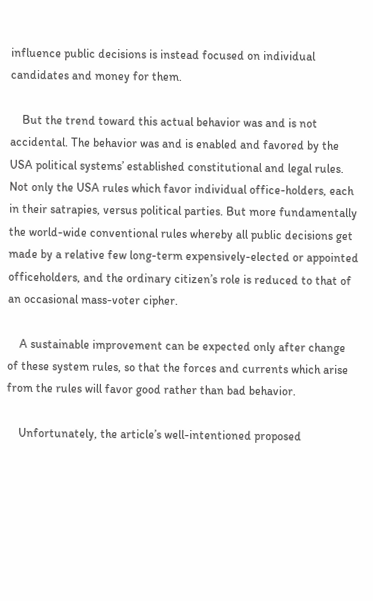influence public decisions is instead focused on individual candidates and money for them.

    But the trend toward this actual behavior was and is not accidental. The behavior was and is enabled and favored by the USA political systems’ established constitutional and legal rules. Not only the USA rules which favor individual office-holders, each in their satrapies, versus political parties. But more fundamentally the world-wide conventional rules whereby all public decisions get made by a relative few long-term expensively-elected or appointed officeholders, and the ordinary citizen’s role is reduced to that of an occasional mass-voter cipher.

    A sustainable improvement can be expected only after change of these system rules, so that the forces and currents which arise from the rules will favor good rather than bad behavior.

    Unfortunately, the article’s well-intentioned proposed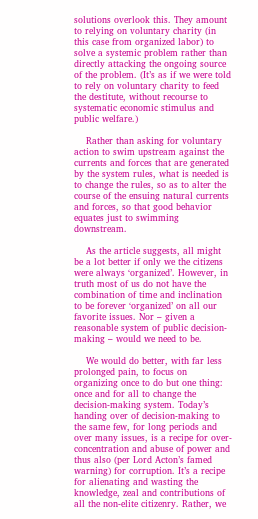solutions overlook this. They amount to relying on voluntary charity (in this case from organized labor) to solve a systemic problem rather than directly attacking the ongoing source of the problem. (It’s as if we were told to rely on voluntary charity to feed the destitute, without recourse to systematic economic stimulus and public welfare.)

    Rather than asking for voluntary action to swim upstream against the currents and forces that are generated by the system rules, what is needed is to change the rules, so as to alter the course of the ensuing natural currents and forces, so that good behavior equates just to swimming downstream.

    As the article suggests, all might be a lot better if only we the citizens were always ‘organized’. However, in truth most of us do not have the combination of time and inclination to be forever ‘organized’ on all our favorite issues. Nor – given a reasonable system of public decision-making – would we need to be.

    We would do better, with far less prolonged pain, to focus on organizing once to do but one thing: once and for all to change the decision-making system. Today’s handing over of decision-making to the same few, for long periods and over many issues, is a recipe for over-concentration and abuse of power and thus also (per Lord Acton’s famed warning) for corruption. It’s a recipe for alienating and wasting the knowledge, zeal and contributions of all the non-elite citizenry. Rather, we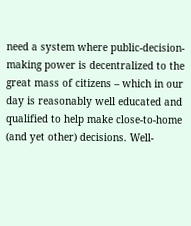need a system where public-decision-making power is decentralized to the great mass of citizens – which in our day is reasonably well educated and qualified to help make close-to-home (and yet other) decisions. Well-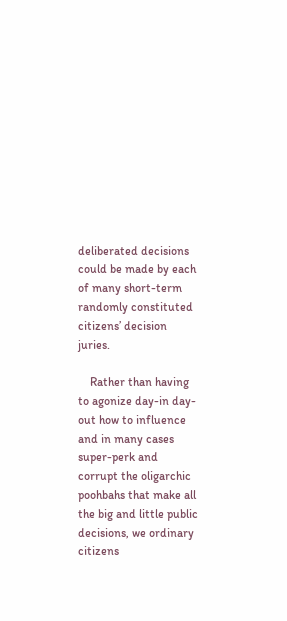deliberated decisions could be made by each of many short-term randomly constituted citizens’ decision juries.

    Rather than having to agonize day-in day-out how to influence and in many cases super-perk and corrupt the oligarchic poohbahs that make all the big and little public decisions, we ordinary citizens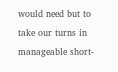would need but to take our turns in manageable short-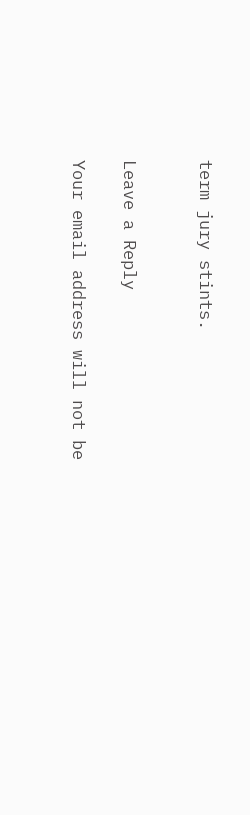term jury stints.


Leave a Reply

Your email address will not be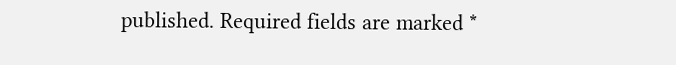published. Required fields are marked *